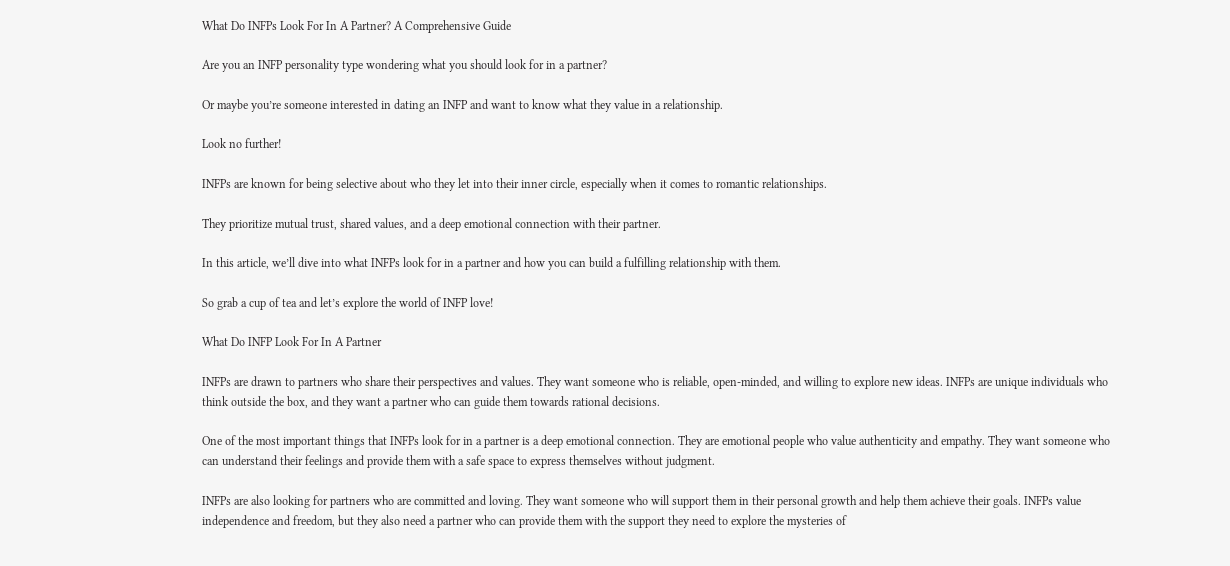What Do INFPs Look For In A Partner? A Comprehensive Guide

Are you an INFP personality type wondering what you should look for in a partner?

Or maybe you’re someone interested in dating an INFP and want to know what they value in a relationship.

Look no further!

INFPs are known for being selective about who they let into their inner circle, especially when it comes to romantic relationships.

They prioritize mutual trust, shared values, and a deep emotional connection with their partner.

In this article, we’ll dive into what INFPs look for in a partner and how you can build a fulfilling relationship with them.

So grab a cup of tea and let’s explore the world of INFP love!

What Do INFP Look For In A Partner

INFPs are drawn to partners who share their perspectives and values. They want someone who is reliable, open-minded, and willing to explore new ideas. INFPs are unique individuals who think outside the box, and they want a partner who can guide them towards rational decisions.

One of the most important things that INFPs look for in a partner is a deep emotional connection. They are emotional people who value authenticity and empathy. They want someone who can understand their feelings and provide them with a safe space to express themselves without judgment.

INFPs are also looking for partners who are committed and loving. They want someone who will support them in their personal growth and help them achieve their goals. INFPs value independence and freedom, but they also need a partner who can provide them with the support they need to explore the mysteries of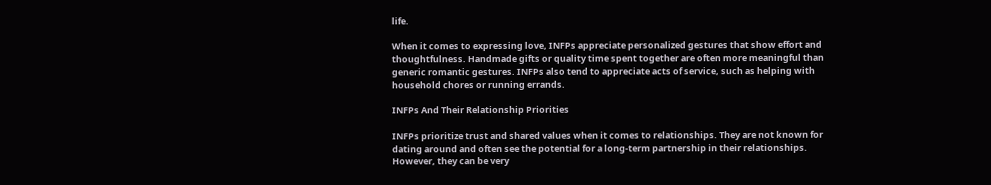life.

When it comes to expressing love, INFPs appreciate personalized gestures that show effort and thoughtfulness. Handmade gifts or quality time spent together are often more meaningful than generic romantic gestures. INFPs also tend to appreciate acts of service, such as helping with household chores or running errands.

INFPs And Their Relationship Priorities

INFPs prioritize trust and shared values when it comes to relationships. They are not known for dating around and often see the potential for a long-term partnership in their relationships. However, they can be very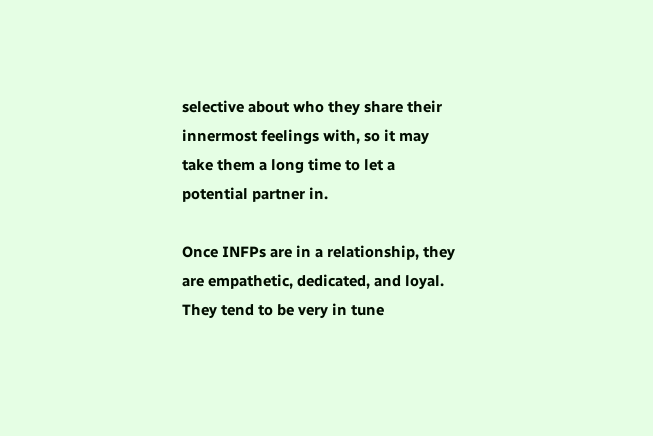selective about who they share their innermost feelings with, so it may take them a long time to let a potential partner in.

Once INFPs are in a relationship, they are empathetic, dedicated, and loyal. They tend to be very in tune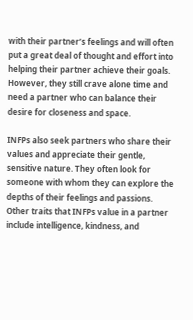with their partner’s feelings and will often put a great deal of thought and effort into helping their partner achieve their goals. However, they still crave alone time and need a partner who can balance their desire for closeness and space.

INFPs also seek partners who share their values and appreciate their gentle, sensitive nature. They often look for someone with whom they can explore the depths of their feelings and passions. Other traits that INFPs value in a partner include intelligence, kindness, and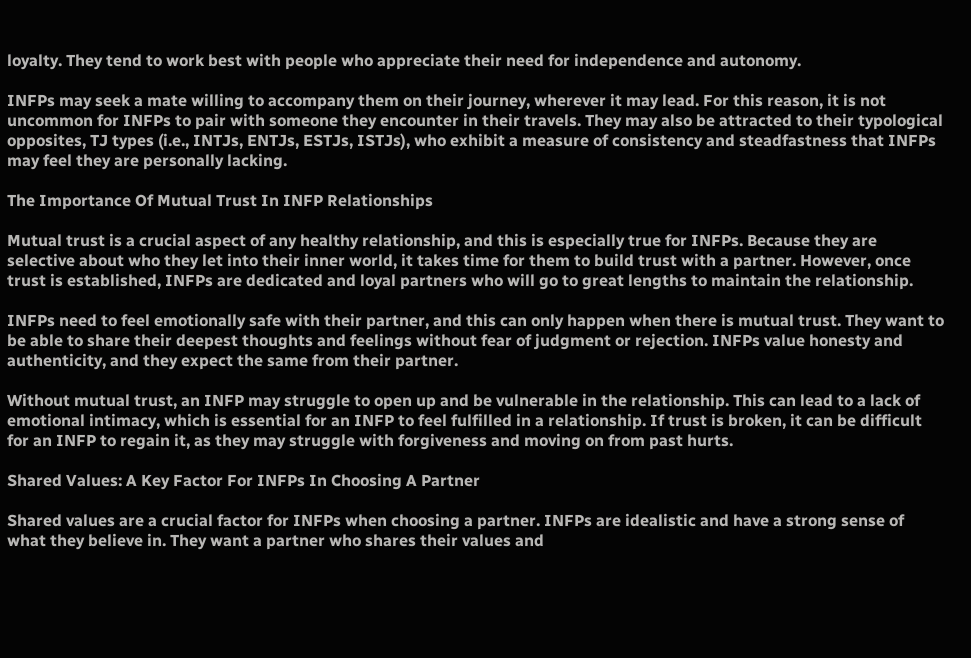loyalty. They tend to work best with people who appreciate their need for independence and autonomy.

INFPs may seek a mate willing to accompany them on their journey, wherever it may lead. For this reason, it is not uncommon for INFPs to pair with someone they encounter in their travels. They may also be attracted to their typological opposites, TJ types (i.e., INTJs, ENTJs, ESTJs, ISTJs), who exhibit a measure of consistency and steadfastness that INFPs may feel they are personally lacking.

The Importance Of Mutual Trust In INFP Relationships

Mutual trust is a crucial aspect of any healthy relationship, and this is especially true for INFPs. Because they are selective about who they let into their inner world, it takes time for them to build trust with a partner. However, once trust is established, INFPs are dedicated and loyal partners who will go to great lengths to maintain the relationship.

INFPs need to feel emotionally safe with their partner, and this can only happen when there is mutual trust. They want to be able to share their deepest thoughts and feelings without fear of judgment or rejection. INFPs value honesty and authenticity, and they expect the same from their partner.

Without mutual trust, an INFP may struggle to open up and be vulnerable in the relationship. This can lead to a lack of emotional intimacy, which is essential for an INFP to feel fulfilled in a relationship. If trust is broken, it can be difficult for an INFP to regain it, as they may struggle with forgiveness and moving on from past hurts.

Shared Values: A Key Factor For INFPs In Choosing A Partner

Shared values are a crucial factor for INFPs when choosing a partner. INFPs are idealistic and have a strong sense of what they believe in. They want a partner who shares their values and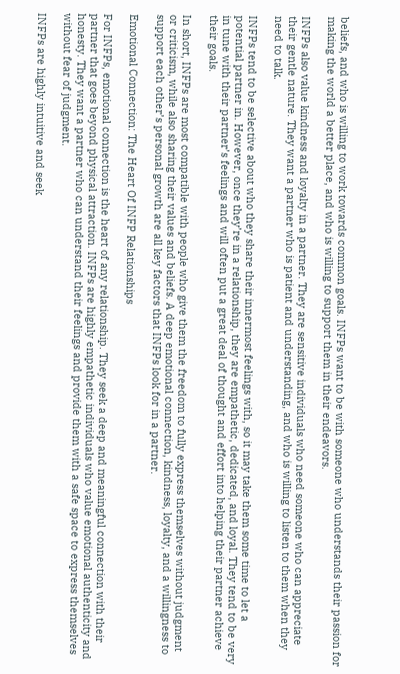beliefs, and who is willing to work towards common goals. INFPs want to be with someone who understands their passion for making the world a better place, and who is willing to support them in their endeavors.

INFPs also value kindness and loyalty in a partner. They are sensitive individuals who need someone who can appreciate their gentle nature. They want a partner who is patient and understanding, and who is willing to listen to them when they need to talk.

INFPs tend to be selective about who they share their innermost feelings with, so it may take them some time to let a potential partner in. However, once they’re in a relationship, they are empathetic, dedicated, and loyal. They tend to be very in tune with their partner’s feelings and will often put a great deal of thought and effort into helping their partner achieve their goals.

In short, INFPs are most compatible with people who give them the freedom to fully express themselves without judgment or criticism, while also sharing their values and beliefs. A deep emotional connection, kindness, loyalty, and a willingness to support each other’s personal growth are all key factors that INFPs look for in a partner.

Emotional Connection: The Heart Of INFP Relationships

For INFPs, emotional connection is the heart of any relationship. They seek a deep and meaningful connection with their partner that goes beyond physical attraction. INFPs are highly empathetic individuals who value emotional authenticity and honesty. They want a partner who can understand their feelings and provide them with a safe space to express themselves without fear of judgment.

INFPs are highly intuitive and seek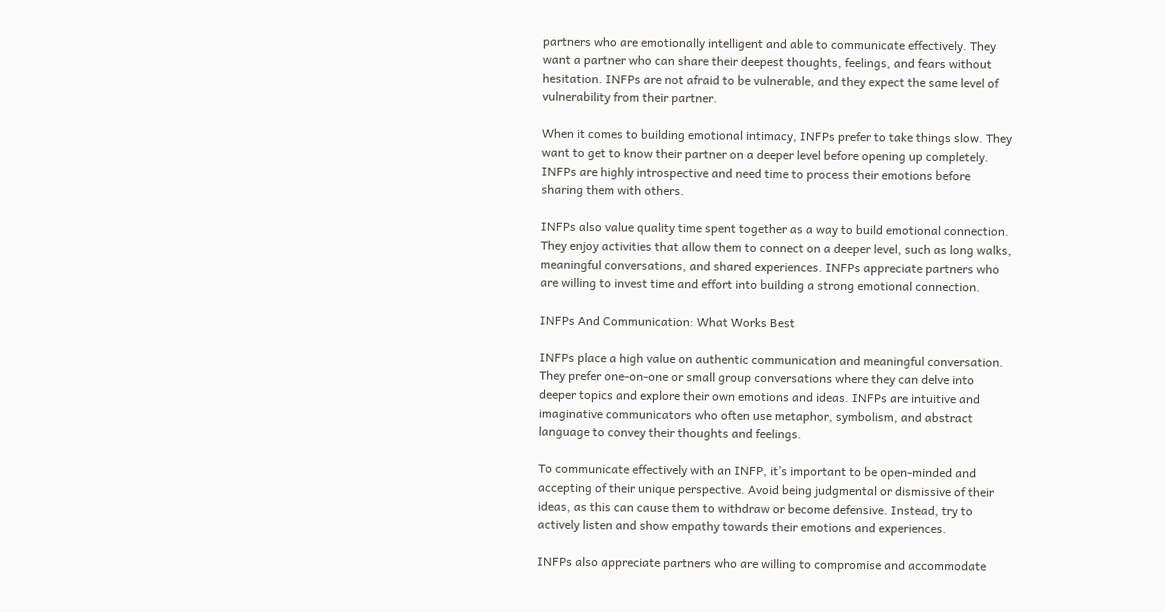partners who are emotionally intelligent and able to communicate effectively. They want a partner who can share their deepest thoughts, feelings, and fears without hesitation. INFPs are not afraid to be vulnerable, and they expect the same level of vulnerability from their partner.

When it comes to building emotional intimacy, INFPs prefer to take things slow. They want to get to know their partner on a deeper level before opening up completely. INFPs are highly introspective and need time to process their emotions before sharing them with others.

INFPs also value quality time spent together as a way to build emotional connection. They enjoy activities that allow them to connect on a deeper level, such as long walks, meaningful conversations, and shared experiences. INFPs appreciate partners who are willing to invest time and effort into building a strong emotional connection.

INFPs And Communication: What Works Best

INFPs place a high value on authentic communication and meaningful conversation. They prefer one-on-one or small group conversations where they can delve into deeper topics and explore their own emotions and ideas. INFPs are intuitive and imaginative communicators who often use metaphor, symbolism, and abstract language to convey their thoughts and feelings.

To communicate effectively with an INFP, it’s important to be open-minded and accepting of their unique perspective. Avoid being judgmental or dismissive of their ideas, as this can cause them to withdraw or become defensive. Instead, try to actively listen and show empathy towards their emotions and experiences.

INFPs also appreciate partners who are willing to compromise and accommodate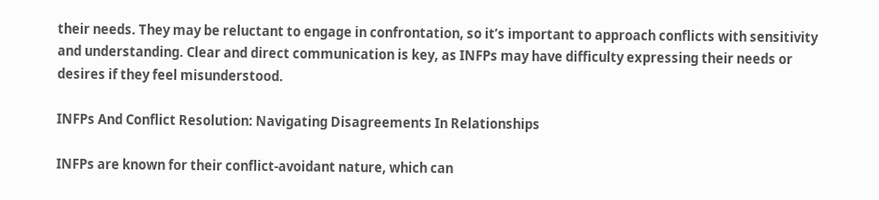their needs. They may be reluctant to engage in confrontation, so it’s important to approach conflicts with sensitivity and understanding. Clear and direct communication is key, as INFPs may have difficulty expressing their needs or desires if they feel misunderstood.

INFPs And Conflict Resolution: Navigating Disagreements In Relationships

INFPs are known for their conflict-avoidant nature, which can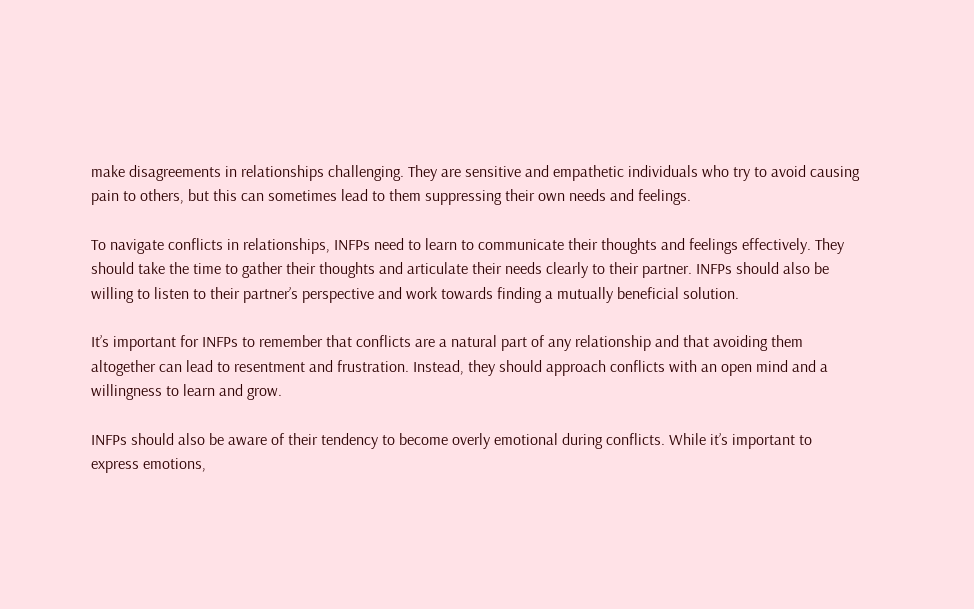make disagreements in relationships challenging. They are sensitive and empathetic individuals who try to avoid causing pain to others, but this can sometimes lead to them suppressing their own needs and feelings.

To navigate conflicts in relationships, INFPs need to learn to communicate their thoughts and feelings effectively. They should take the time to gather their thoughts and articulate their needs clearly to their partner. INFPs should also be willing to listen to their partner’s perspective and work towards finding a mutually beneficial solution.

It’s important for INFPs to remember that conflicts are a natural part of any relationship and that avoiding them altogether can lead to resentment and frustration. Instead, they should approach conflicts with an open mind and a willingness to learn and grow.

INFPs should also be aware of their tendency to become overly emotional during conflicts. While it’s important to express emotions,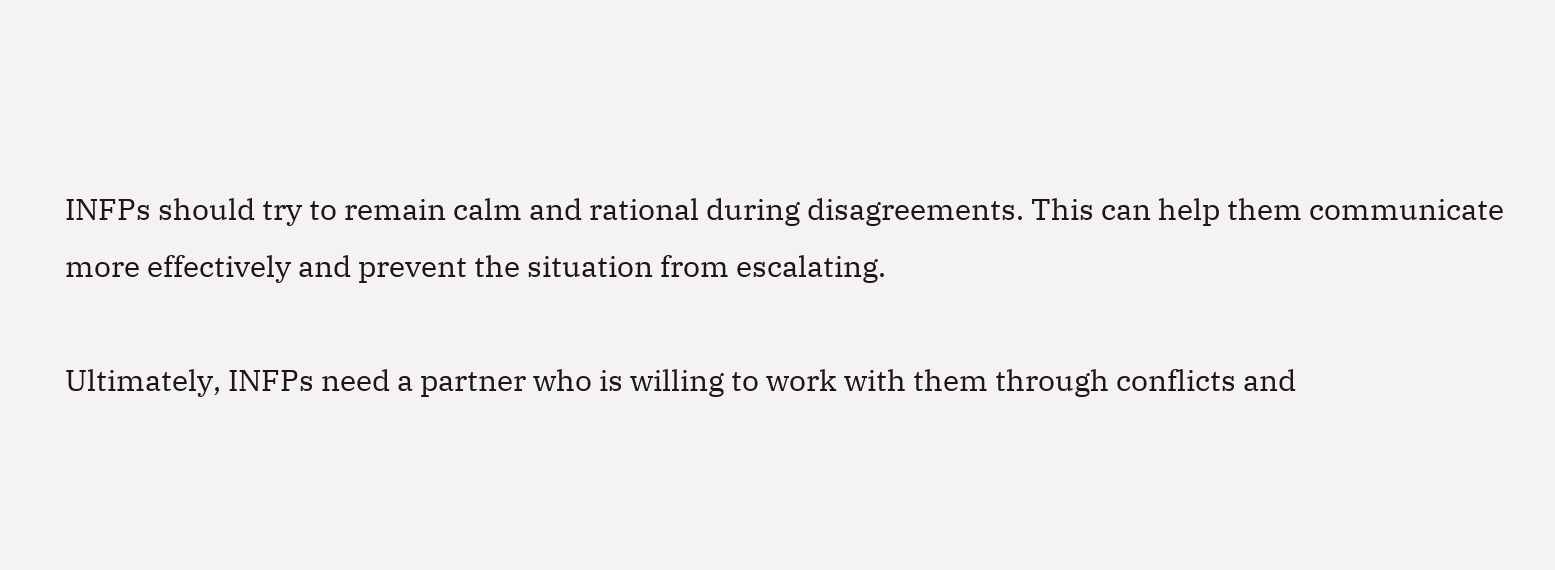INFPs should try to remain calm and rational during disagreements. This can help them communicate more effectively and prevent the situation from escalating.

Ultimately, INFPs need a partner who is willing to work with them through conflicts and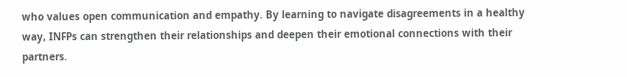who values open communication and empathy. By learning to navigate disagreements in a healthy way, INFPs can strengthen their relationships and deepen their emotional connections with their partners.